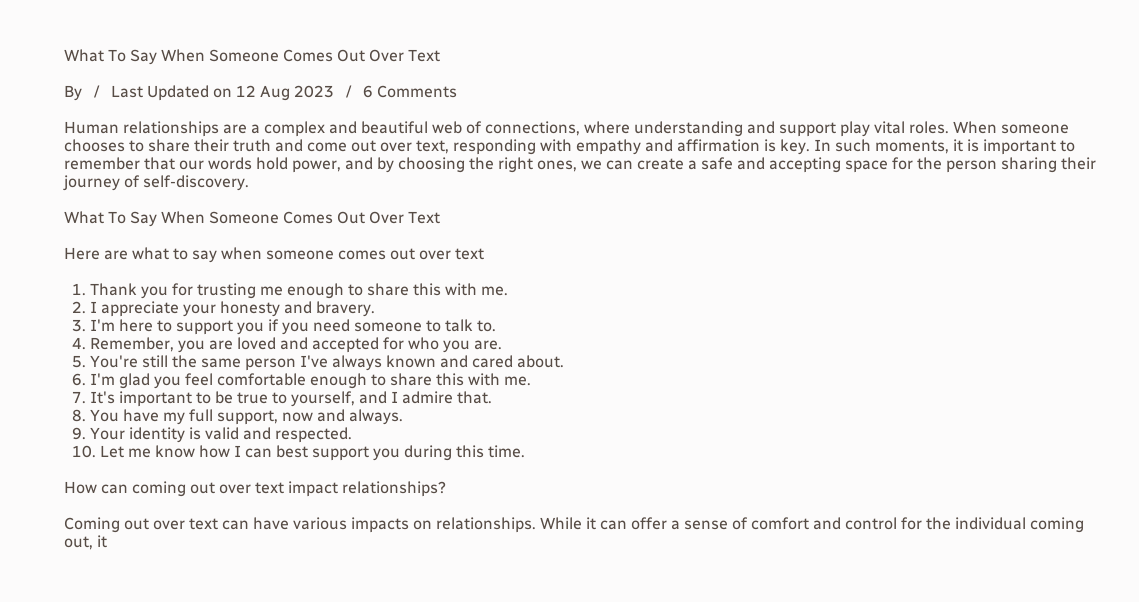What To Say When Someone Comes Out Over Text

By   /   Last Updated on 12 Aug 2023   /   6 Comments

Human relationships are a complex and beautiful web of connections, where understanding and support play vital roles. When someone chooses to share their truth and come out over text, responding with empathy and affirmation is key. In such moments, it is important to remember that our words hold power, and by choosing the right ones, we can create a safe and accepting space for the person sharing their journey of self-discovery.

What To Say When Someone Comes Out Over Text

Here are what to say when someone comes out over text

  1. Thank you for trusting me enough to share this with me.
  2. I appreciate your honesty and bravery.
  3. I'm here to support you if you need someone to talk to.
  4. Remember, you are loved and accepted for who you are.
  5. You're still the same person I've always known and cared about.
  6. I'm glad you feel comfortable enough to share this with me.
  7. It's important to be true to yourself, and I admire that.
  8. You have my full support, now and always.
  9. Your identity is valid and respected.
  10. Let me know how I can best support you during this time.

How can coming out over text impact relationships?

Coming out over text can have various impacts on relationships. While it can offer a sense of comfort and control for the individual coming out, it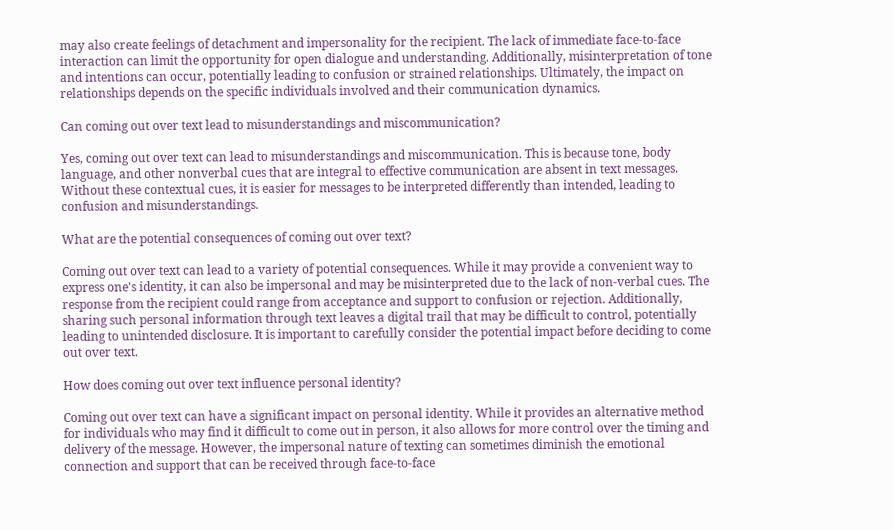may also create feelings of detachment and impersonality for the recipient. The lack of immediate face-to-face interaction can limit the opportunity for open dialogue and understanding. Additionally, misinterpretation of tone and intentions can occur, potentially leading to confusion or strained relationships. Ultimately, the impact on relationships depends on the specific individuals involved and their communication dynamics.

Can coming out over text lead to misunderstandings and miscommunication?

Yes, coming out over text can lead to misunderstandings and miscommunication. This is because tone, body language, and other nonverbal cues that are integral to effective communication are absent in text messages. Without these contextual cues, it is easier for messages to be interpreted differently than intended, leading to confusion and misunderstandings.

What are the potential consequences of coming out over text?

Coming out over text can lead to a variety of potential consequences. While it may provide a convenient way to express one's identity, it can also be impersonal and may be misinterpreted due to the lack of non-verbal cues. The response from the recipient could range from acceptance and support to confusion or rejection. Additionally, sharing such personal information through text leaves a digital trail that may be difficult to control, potentially leading to unintended disclosure. It is important to carefully consider the potential impact before deciding to come out over text.

How does coming out over text influence personal identity?

Coming out over text can have a significant impact on personal identity. While it provides an alternative method for individuals who may find it difficult to come out in person, it also allows for more control over the timing and delivery of the message. However, the impersonal nature of texting can sometimes diminish the emotional connection and support that can be received through face-to-face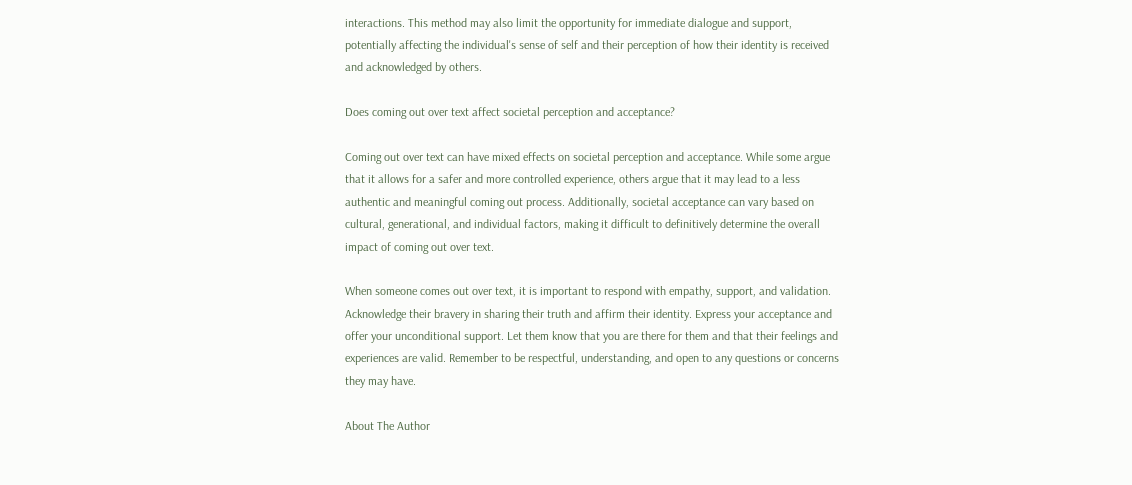interactions. This method may also limit the opportunity for immediate dialogue and support, potentially affecting the individual's sense of self and their perception of how their identity is received and acknowledged by others.

Does coming out over text affect societal perception and acceptance?

Coming out over text can have mixed effects on societal perception and acceptance. While some argue that it allows for a safer and more controlled experience, others argue that it may lead to a less authentic and meaningful coming out process. Additionally, societal acceptance can vary based on cultural, generational, and individual factors, making it difficult to definitively determine the overall impact of coming out over text.

When someone comes out over text, it is important to respond with empathy, support, and validation. Acknowledge their bravery in sharing their truth and affirm their identity. Express your acceptance and offer your unconditional support. Let them know that you are there for them and that their feelings and experiences are valid. Remember to be respectful, understanding, and open to any questions or concerns they may have.

About The Author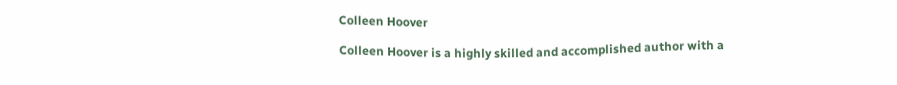Colleen Hoover

Colleen Hoover is a highly skilled and accomplished author with a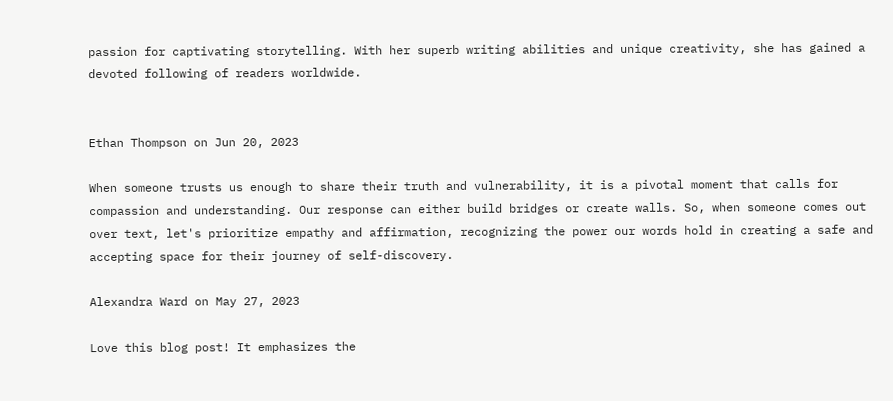passion for captivating storytelling. With her superb writing abilities and unique creativity, she has gained a devoted following of readers worldwide.


Ethan Thompson on Jun 20, 2023

When someone trusts us enough to share their truth and vulnerability, it is a pivotal moment that calls for compassion and understanding. Our response can either build bridges or create walls. So, when someone comes out over text, let's prioritize empathy and affirmation, recognizing the power our words hold in creating a safe and accepting space for their journey of self-discovery.

Alexandra Ward on May 27, 2023

Love this blog post! It emphasizes the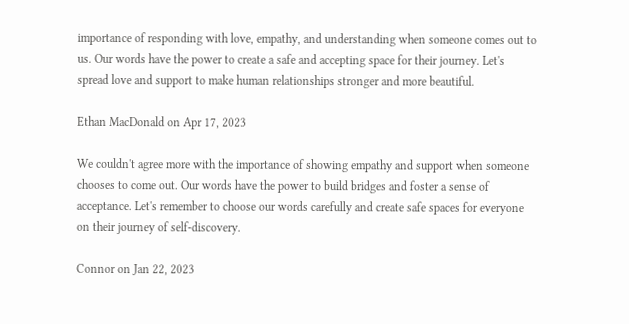importance of responding with love, empathy, and understanding when someone comes out to us. Our words have the power to create a safe and accepting space for their journey. Let's spread love and support to make human relationships stronger and more beautiful.

Ethan MacDonald on Apr 17, 2023

We couldn't agree more with the importance of showing empathy and support when someone chooses to come out. Our words have the power to build bridges and foster a sense of acceptance. Let's remember to choose our words carefully and create safe spaces for everyone on their journey of self-discovery.

Connor on Jan 22, 2023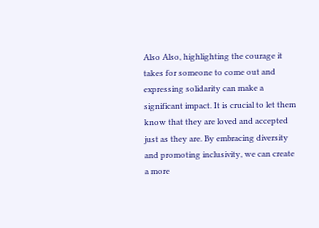Also Also, highlighting the courage it takes for someone to come out and expressing solidarity can make a significant impact. It is crucial to let them know that they are loved and accepted just as they are. By embracing diversity and promoting inclusivity, we can create a more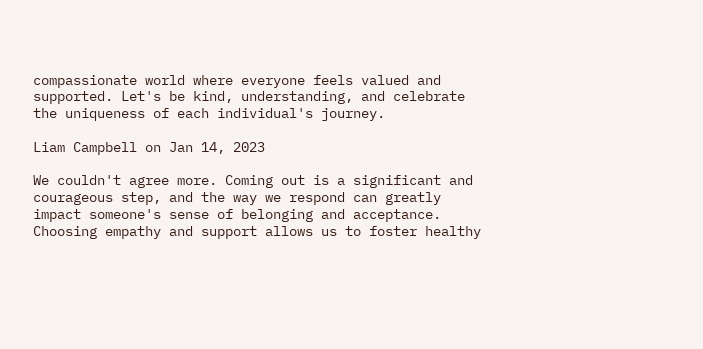compassionate world where everyone feels valued and supported. Let's be kind, understanding, and celebrate the uniqueness of each individual's journey.

Liam Campbell on Jan 14, 2023

We couldn't agree more. Coming out is a significant and courageous step, and the way we respond can greatly impact someone's sense of belonging and acceptance. Choosing empathy and support allows us to foster healthy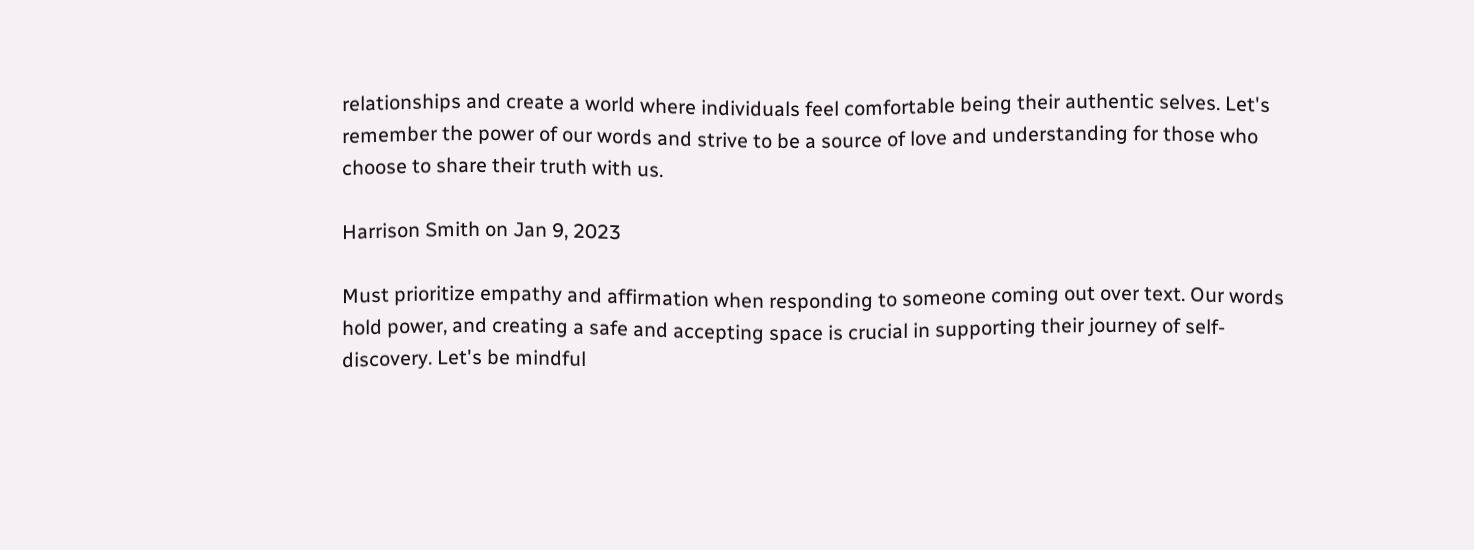relationships and create a world where individuals feel comfortable being their authentic selves. Let's remember the power of our words and strive to be a source of love and understanding for those who choose to share their truth with us.

Harrison Smith on Jan 9, 2023

Must prioritize empathy and affirmation when responding to someone coming out over text. Our words hold power, and creating a safe and accepting space is crucial in supporting their journey of self-discovery. Let's be mindful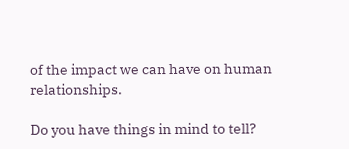of the impact we can have on human relationships.

Do you have things in mind to tell?